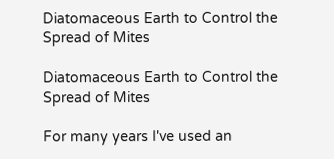Diatomaceous Earth to Control the Spread of Mites

Diatomaceous Earth to Control the Spread of Mites

For many years I've used an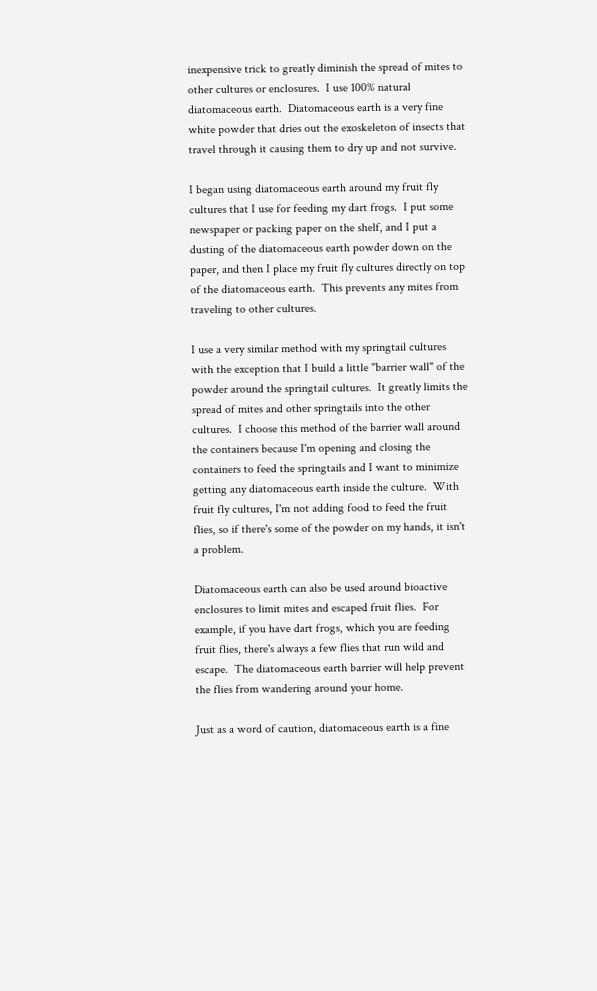inexpensive trick to greatly diminish the spread of mites to other cultures or enclosures.  I use 100% natural diatomaceous earth.  Diatomaceous earth is a very fine white powder that dries out the exoskeleton of insects that travel through it causing them to dry up and not survive.

I began using diatomaceous earth around my fruit fly cultures that I use for feeding my dart frogs.  I put some newspaper or packing paper on the shelf, and I put a dusting of the diatomaceous earth powder down on the paper, and then I place my fruit fly cultures directly on top of the diatomaceous earth.  This prevents any mites from traveling to other cultures.

I use a very similar method with my springtail cultures with the exception that I build a little "barrier wall" of the powder around the springtail cultures.  It greatly limits the spread of mites and other springtails into the other cultures.  I choose this method of the barrier wall around the containers because I'm opening and closing the containers to feed the springtails and I want to minimize getting any diatomaceous earth inside the culture.  With fruit fly cultures, I'm not adding food to feed the fruit flies, so if there's some of the powder on my hands, it isn't a problem.

Diatomaceous earth can also be used around bioactive enclosures to limit mites and escaped fruit flies.  For example, if you have dart frogs, which you are feeding fruit flies, there's always a few flies that run wild and escape.  The diatomaceous earth barrier will help prevent the flies from wandering around your home.

Just as a word of caution, diatomaceous earth is a fine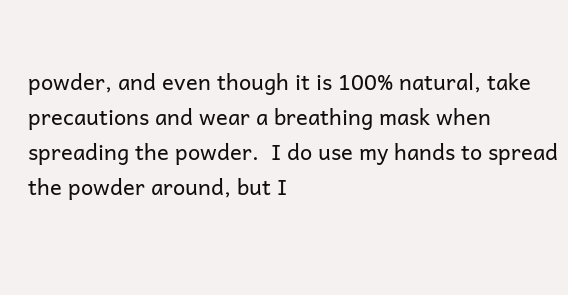powder, and even though it is 100% natural, take precautions and wear a breathing mask when spreading the powder.  I do use my hands to spread the powder around, but I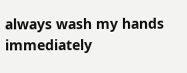always wash my hands immediately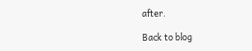after.

Back to blog